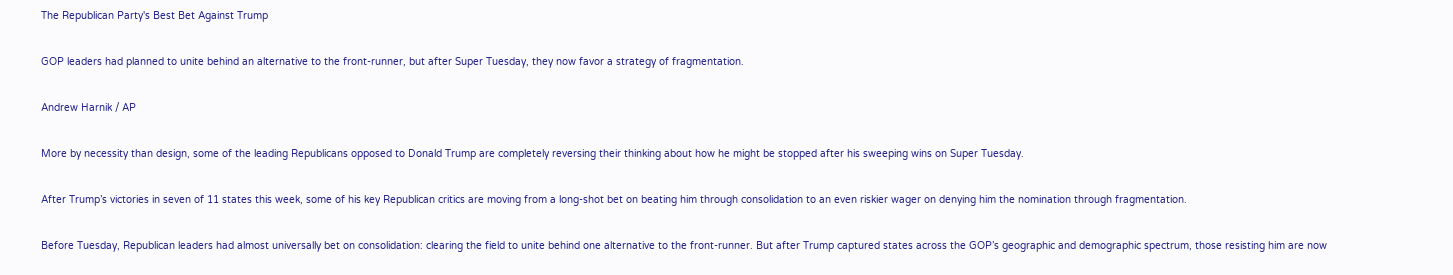The Republican Party's Best Bet Against Trump

GOP leaders had planned to unite behind an alternative to the front-runner, but after Super Tuesday, they now favor a strategy of fragmentation.

Andrew Harnik / AP

More by necessity than design, some of the leading Republicans opposed to Donald Trump are completely reversing their thinking about how he might be stopped after his sweeping wins on Super Tuesday.

After Trump’s victories in seven of 11 states this week, some of his key Republican critics are moving from a long-shot bet on beating him through consolidation to an even riskier wager on denying him the nomination through fragmentation.

Before Tuesday, Republican leaders had almost universally bet on consolidation: clearing the field to unite behind one alternative to the front-runner. But after Trump captured states across the GOP’s geographic and demographic spectrum, those resisting him are now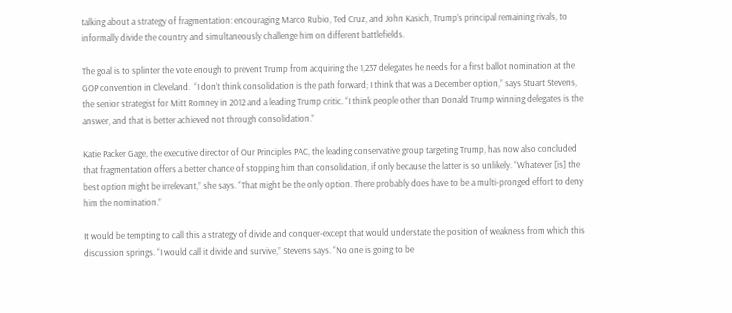talking about a strategy of fragmentation: encouraging Marco Rubio, Ted Cruz, and John Kasich, Trump’s principal remaining rivals, to informally divide the country and simultaneously challenge him on different battlefields.

The goal is to splinter the vote enough to prevent Trump from acquiring the 1,237 delegates he needs for a first ballot nomination at the GOP convention in Cleveland.  “I don’t think consolidation is the path forward; I think that was a December option,” says Stuart Stevens, the senior strategist for Mitt Romney in 2012 and a leading Trump critic. “I think people other than Donald Trump winning delegates is the answer, and that is better achieved not through consolidation.”

Katie Packer Gage, the executive director of Our Principles PAC, the leading conservative group targeting Trump, has now also concluded that fragmentation offers a better chance of stopping him than consolidation, if only because the latter is so unlikely. “Whatever [is] the best option might be irrelevant,” she says. “That might be the only option. There probably does have to be a multi-pronged effort to deny him the nomination.”

It would be tempting to call this a strategy of divide and conquer-except that would understate the position of weakness from which this discussion springs. “I would call it divide and survive,” Stevens says. “No one is going to be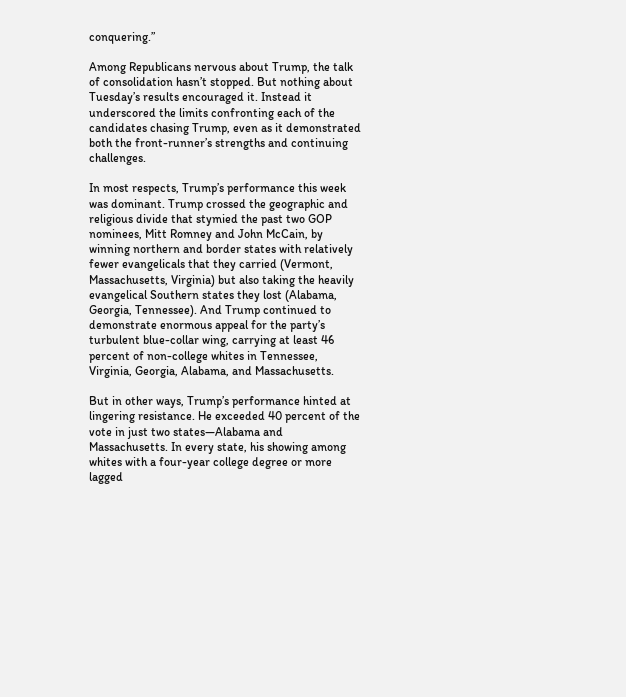conquering.”

Among Republicans nervous about Trump, the talk of consolidation hasn’t stopped. But nothing about Tuesday’s results encouraged it. Instead it underscored the limits confronting each of the candidates chasing Trump, even as it demonstrated both the front-runner’s strengths and continuing challenges.

In most respects, Trump’s performance this week was dominant. Trump crossed the geographic and religious divide that stymied the past two GOP nominees, Mitt Romney and John McCain, by winning northern and border states with relatively fewer evangelicals that they carried (Vermont, Massachusetts, Virginia) but also taking the heavily evangelical Southern states they lost (Alabama, Georgia, Tennessee). And Trump continued to demonstrate enormous appeal for the party’s turbulent blue-collar wing, carrying at least 46 percent of non-college whites in Tennessee, Virginia, Georgia, Alabama, and Massachusetts.

But in other ways, Trump’s performance hinted at lingering resistance. He exceeded 40 percent of the vote in just two states—Alabama and Massachusetts. In every state, his showing among whites with a four-year college degree or more lagged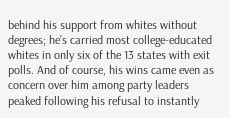behind his support from whites without degrees; he’s carried most college-educated whites in only six of the 13 states with exit polls. And of course, his wins came even as concern over him among party leaders peaked following his refusal to instantly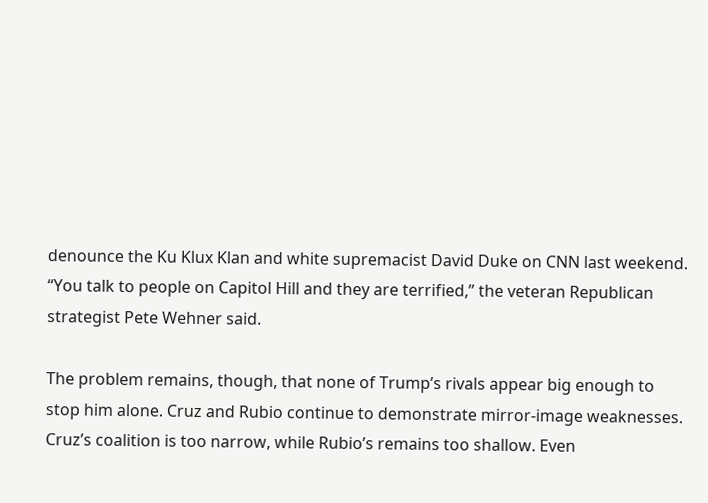denounce the Ku Klux Klan and white supremacist David Duke on CNN last weekend. “You talk to people on Capitol Hill and they are terrified,” the veteran Republican strategist Pete Wehner said.

The problem remains, though, that none of Trump’s rivals appear big enough to stop him alone. Cruz and Rubio continue to demonstrate mirror-image weaknesses. Cruz’s coalition is too narrow, while Rubio’s remains too shallow. Even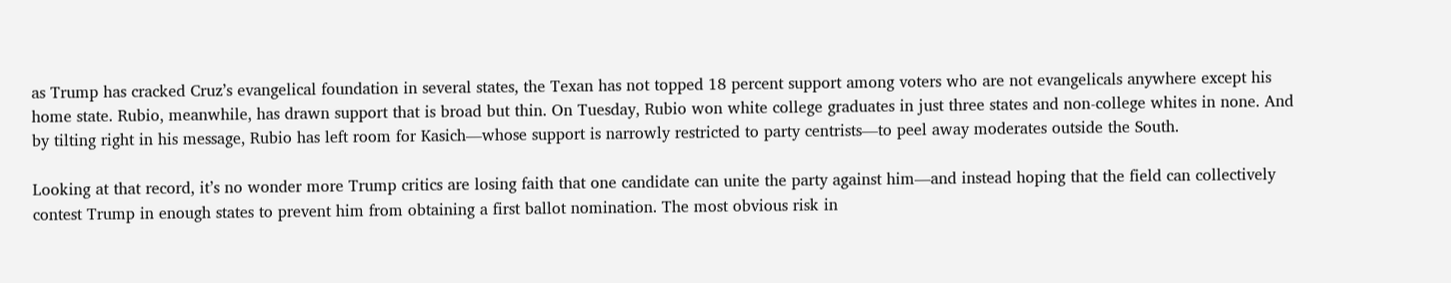as Trump has cracked Cruz’s evangelical foundation in several states, the Texan has not topped 18 percent support among voters who are not evangelicals anywhere except his home state. Rubio, meanwhile, has drawn support that is broad but thin. On Tuesday, Rubio won white college graduates in just three states and non-college whites in none. And by tilting right in his message, Rubio has left room for Kasich—whose support is narrowly restricted to party centrists—to peel away moderates outside the South.

Looking at that record, it’s no wonder more Trump critics are losing faith that one candidate can unite the party against him—and instead hoping that the field can collectively contest Trump in enough states to prevent him from obtaining a first ballot nomination. The most obvious risk in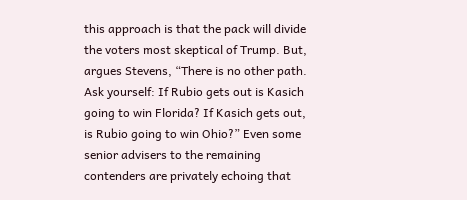this approach is that the pack will divide the voters most skeptical of Trump. But, argues Stevens, “There is no other path. Ask yourself: If Rubio gets out is Kasich going to win Florida? If Kasich gets out, is Rubio going to win Ohio?” Even some senior advisers to the remaining contenders are privately echoing that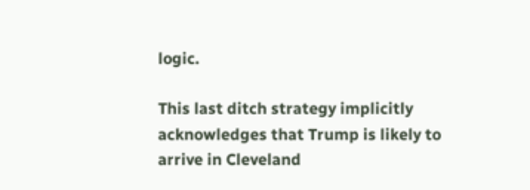logic.

This last ditch strategy implicitly acknowledges that Trump is likely to arrive in Cleveland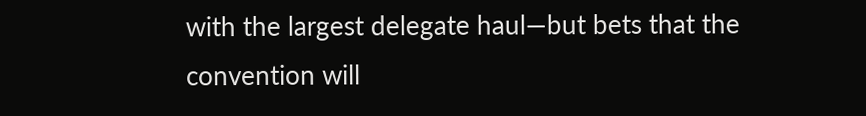with the largest delegate haul—but bets that the convention will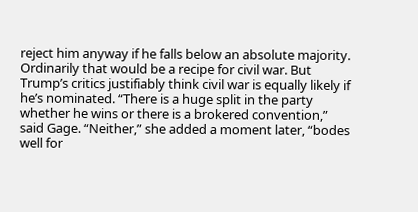reject him anyway if he falls below an absolute majority. Ordinarily that would be a recipe for civil war. But Trump’s critics justifiably think civil war is equally likely if he’s nominated. “There is a huge split in the party whether he wins or there is a brokered convention,” said Gage. “Neither,” she added a moment later, “bodes well for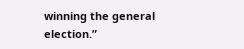winning the general election.”